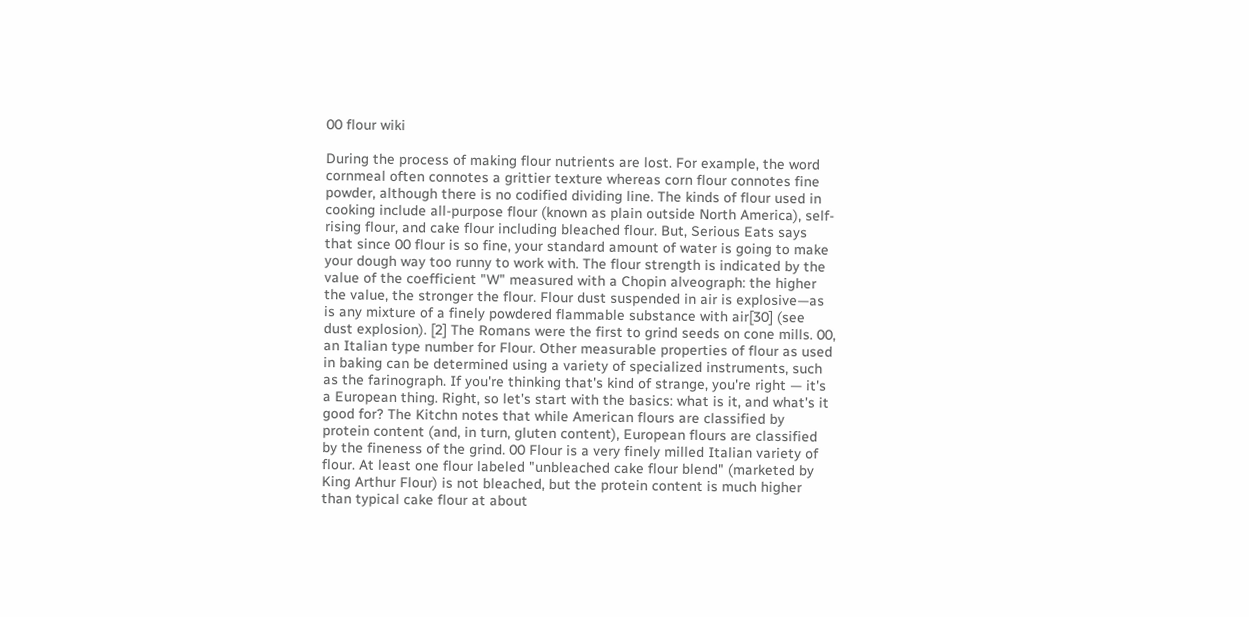00 flour wiki

During the process of making flour nutrients are lost. For example, the word cornmeal often connotes a grittier texture whereas corn flour connotes fine powder, although there is no codified dividing line. The kinds of flour used in cooking include all-purpose flour (known as plain outside North America), self-rising flour, and cake flour including bleached flour. But, Serious Eats says that since 00 flour is so fine, your standard amount of water is going to make your dough way too runny to work with. The flour strength is indicated by the value of the coefficient "W" measured with a Chopin alveograph: the higher the value, the stronger the flour. Flour dust suspended in air is explosive—as is any mixture of a finely powdered flammable substance with air[30] (see dust explosion). [2] The Romans were the first to grind seeds on cone mills. 00, an Italian type number for Flour. Other measurable properties of flour as used in baking can be determined using a variety of specialized instruments, such as the farinograph. If you're thinking that's kind of strange, you're right — it's a European thing. Right, so let's start with the basics: what is it, and what's it good for? The Kitchn notes that while American flours are classified by protein content (and, in turn, gluten content), European flours are classified by the fineness of the grind. 00 Flour is a very finely milled Italian variety of flour. At least one flour labeled "unbleached cake flour blend" (marketed by King Arthur Flour) is not bleached, but the protein content is much higher than typical cake flour at about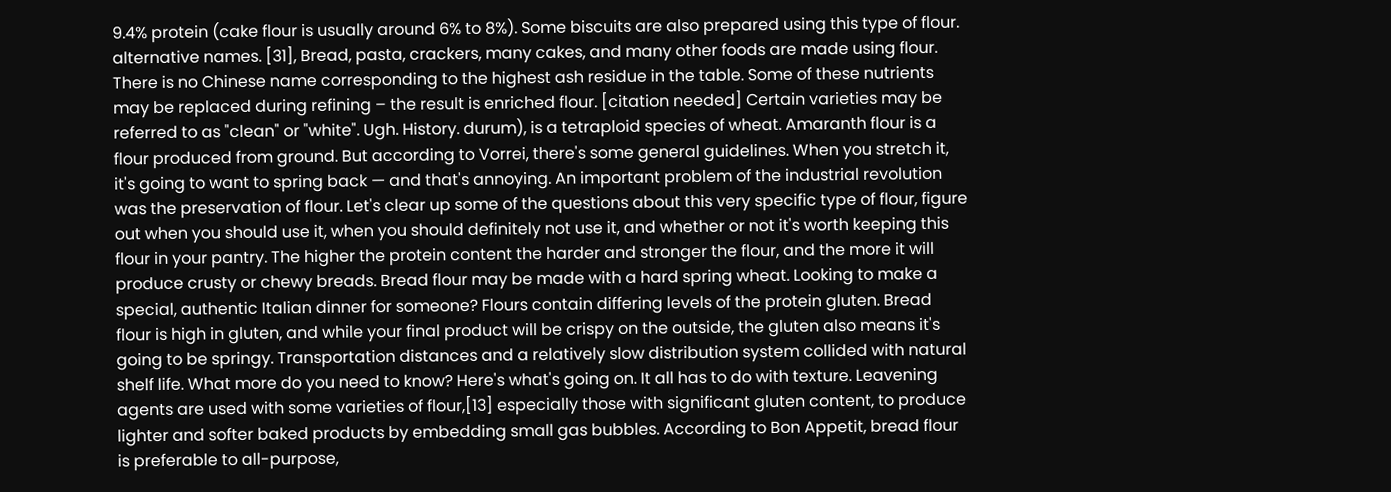9.4% protein (cake flour is usually around 6% to 8%). Some biscuits are also prepared using this type of flour. alternative names. [31], Bread, pasta, crackers, many cakes, and many other foods are made using flour. There is no Chinese name corresponding to the highest ash residue in the table. Some of these nutrients may be replaced during refining – the result is enriched flour. [citation needed] Certain varieties may be referred to as "clean" or "white". Ugh. History. durum), is a tetraploid species of wheat. Amaranth flour is a flour produced from ground. But according to Vorrei, there's some general guidelines. When you stretch it, it's going to want to spring back — and that's annoying. An important problem of the industrial revolution was the preservation of flour. Let's clear up some of the questions about this very specific type of flour, figure out when you should use it, when you should definitely not use it, and whether or not it's worth keeping this flour in your pantry. The higher the protein content the harder and stronger the flour, and the more it will produce crusty or chewy breads. Bread flour may be made with a hard spring wheat. Looking to make a special, authentic Italian dinner for someone? Flours contain differing levels of the protein gluten. Bread flour is high in gluten, and while your final product will be crispy on the outside, the gluten also means it's going to be springy. Transportation distances and a relatively slow distribution system collided with natural shelf life. What more do you need to know? Here's what's going on. It all has to do with texture. Leavening agents are used with some varieties of flour,[13] especially those with significant gluten content, to produce lighter and softer baked products by embedding small gas bubbles. According to Bon Appetit, bread flour is preferable to all-purpose,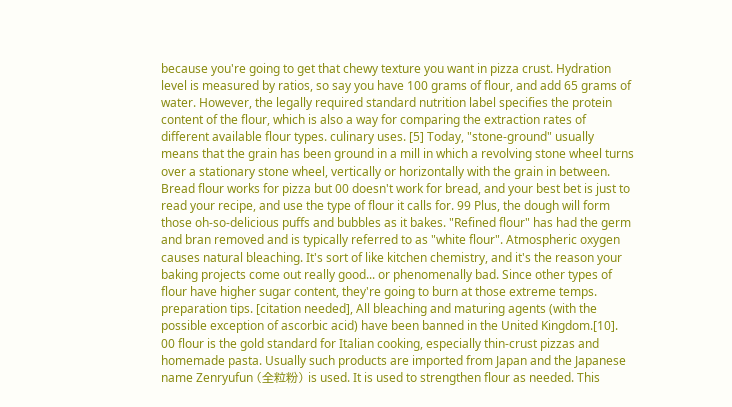because you're going to get that chewy texture you want in pizza crust. Hydration level is measured by ratios, so say you have 100 grams of flour, and add 65 grams of water. However, the legally required standard nutrition label specifies the protein content of the flour, which is also a way for comparing the extraction rates of different available flour types. culinary uses. [5] Today, "stone-ground" usually means that the grain has been ground in a mill in which a revolving stone wheel turns over a stationary stone wheel, vertically or horizontally with the grain in between. Bread flour works for pizza but 00 doesn't work for bread, and your best bet is just to read your recipe, and use the type of flour it calls for. 99 Plus, the dough will form those oh-so-delicious puffs and bubbles as it bakes. "Refined flour" has had the germ and bran removed and is typically referred to as "white flour". Atmospheric oxygen causes natural bleaching. It's sort of like kitchen chemistry, and it's the reason your baking projects come out really good... or phenomenally bad. Since other types of flour have higher sugar content, they're going to burn at those extreme temps. preparation tips. [citation needed], All bleaching and maturing agents (with the possible exception of ascorbic acid) have been banned in the United Kingdom.[10]. 00 flour is the gold standard for Italian cooking, especially thin-crust pizzas and homemade pasta. Usually such products are imported from Japan and the Japanese name Zenryufun (全粒粉) is used. It is used to strengthen flour as needed. This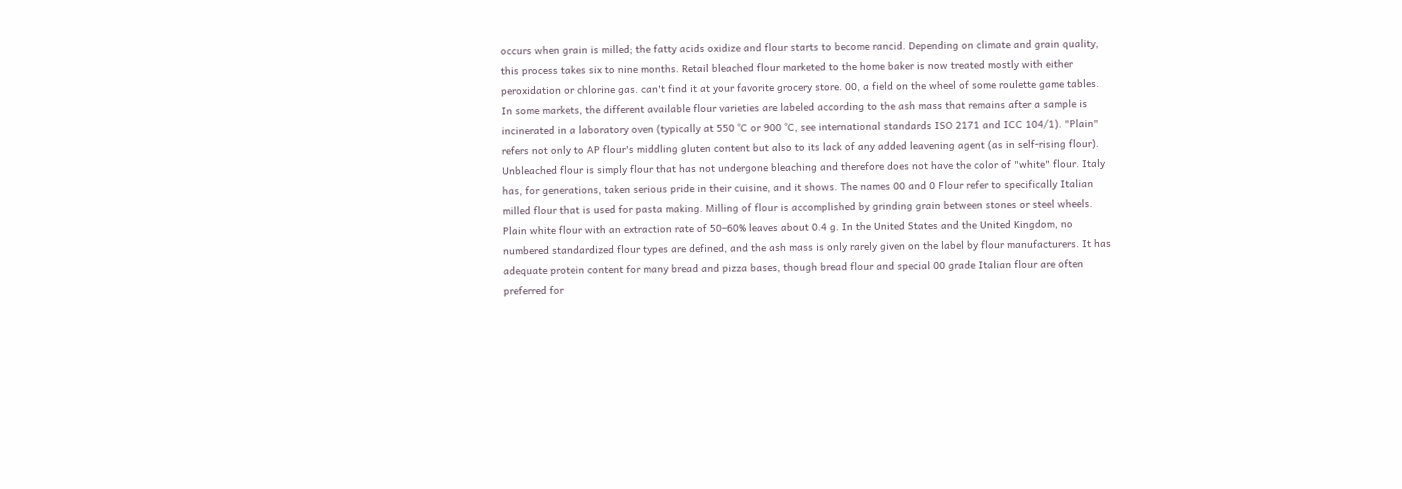occurs when grain is milled; the fatty acids oxidize and flour starts to become rancid. Depending on climate and grain quality, this process takes six to nine months. Retail bleached flour marketed to the home baker is now treated mostly with either peroxidation or chlorine gas. can't find it at your favorite grocery store. 00, a field on the wheel of some roulette game tables. In some markets, the different available flour varieties are labeled according to the ash mass that remains after a sample is incinerated in a laboratory oven (typically at 550 °C or 900 °C, see international standards ISO 2171 and ICC 104/1). "Plain" refers not only to AP flour's middling gluten content but also to its lack of any added leavening agent (as in self-rising flour). Unbleached flour is simply flour that has not undergone bleaching and therefore does not have the color of "white" flour. Italy has, for generations, taken serious pride in their cuisine, and it shows. The names 00 and 0 Flour refer to specifically Italian milled flour that is used for pasta making. Milling of flour is accomplished by grinding grain between stones or steel wheels. Plain white flour with an extraction rate of 50–60% leaves about 0.4 g. In the United States and the United Kingdom, no numbered standardized flour types are defined, and the ash mass is only rarely given on the label by flour manufacturers. It has adequate protein content for many bread and pizza bases, though bread flour and special 00 grade Italian flour are often preferred for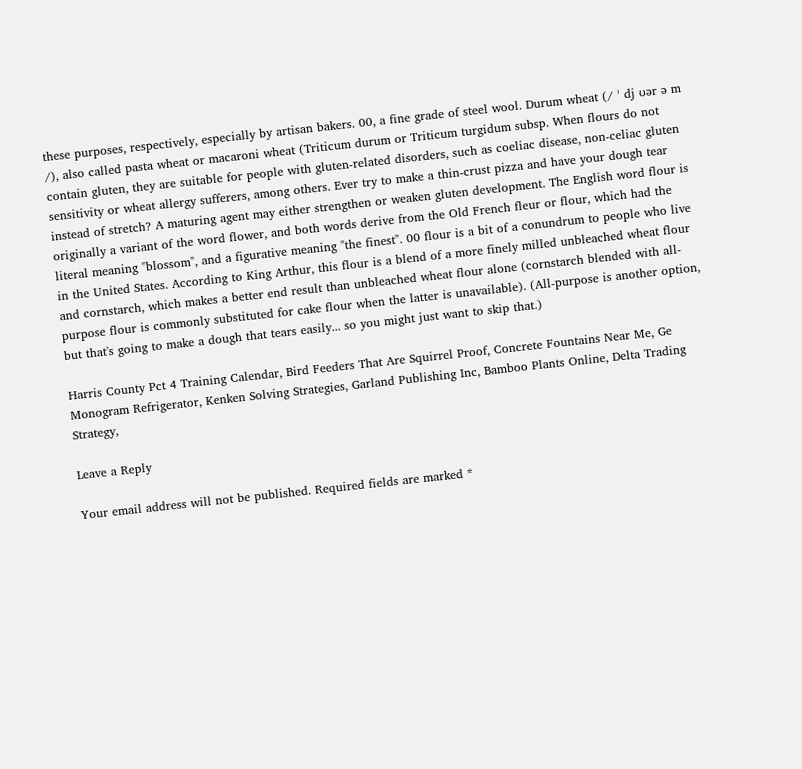these purposes, respectively, especially by artisan bakers. 00, a fine grade of steel wool. Durum wheat (/ ˈ dj ʊər ə m /), also called pasta wheat or macaroni wheat (Triticum durum or Triticum turgidum subsp. When flours do not contain gluten, they are suitable for people with gluten-related disorders, such as coeliac disease, non-celiac gluten sensitivity or wheat allergy sufferers, among others. Ever try to make a thin-crust pizza and have your dough tear instead of stretch? A maturing agent may either strengthen or weaken gluten development. The English word flour is originally a variant of the word flower, and both words derive from the Old French fleur or flour, which had the literal meaning "blossom", and a figurative meaning "the finest". 00 flour is a bit of a conundrum to people who live in the United States. According to King Arthur, this flour is a blend of a more finely milled unbleached wheat flour and cornstarch, which makes a better end result than unbleached wheat flour alone (cornstarch blended with all-purpose flour is commonly substituted for cake flour when the latter is unavailable). (All-purpose is another option, but that's going to make a dough that tears easily... so you might just want to skip that.)

Harris County Pct 4 Training Calendar, Bird Feeders That Are Squirrel Proof, Concrete Fountains Near Me, Ge Monogram Refrigerator, Kenken Solving Strategies, Garland Publishing Inc, Bamboo Plants Online, Delta Trading Strategy,

Leave a Reply

Your email address will not be published. Required fields are marked *